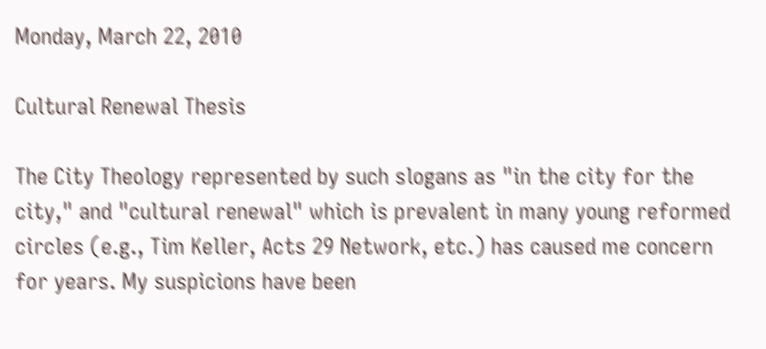Monday, March 22, 2010

Cultural Renewal Thesis

The City Theology represented by such slogans as "in the city for the city," and "cultural renewal" which is prevalent in many young reformed circles (e.g., Tim Keller, Acts 29 Network, etc.) has caused me concern for years. My suspicions have been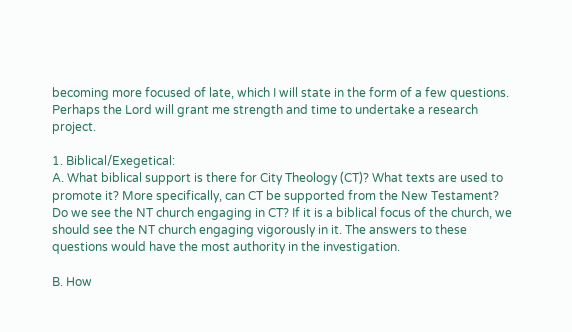becoming more focused of late, which I will state in the form of a few questions. Perhaps the Lord will grant me strength and time to undertake a research project.

1. Biblical/Exegetical:
A. What biblical support is there for City Theology (CT)? What texts are used to promote it? More specifically, can CT be supported from the New Testament? Do we see the NT church engaging in CT? If it is a biblical focus of the church, we should see the NT church engaging vigorously in it. The answers to these questions would have the most authority in the investigation.

B. How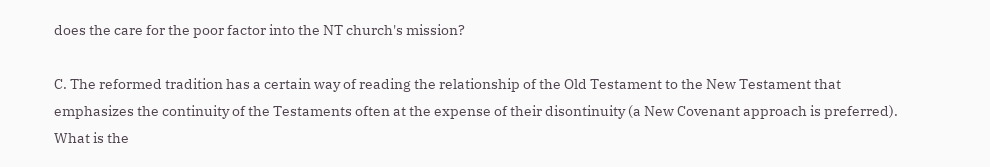does the care for the poor factor into the NT church's mission?

C. The reformed tradition has a certain way of reading the relationship of the Old Testament to the New Testament that emphasizes the continuity of the Testaments often at the expense of their disontinuity (a New Covenant approach is preferred). What is the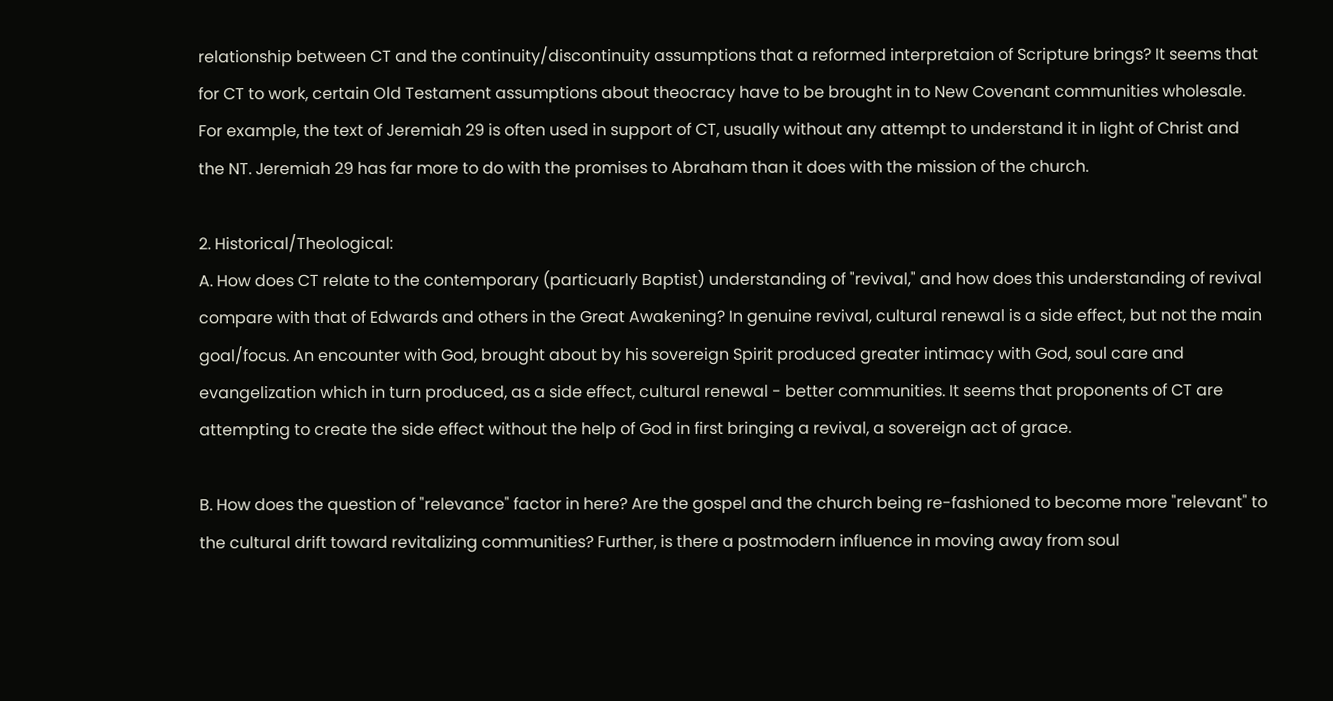relationship between CT and the continuity/discontinuity assumptions that a reformed interpretaion of Scripture brings? It seems that for CT to work, certain Old Testament assumptions about theocracy have to be brought in to New Covenant communities wholesale. For example, the text of Jeremiah 29 is often used in support of CT, usually without any attempt to understand it in light of Christ and the NT. Jeremiah 29 has far more to do with the promises to Abraham than it does with the mission of the church.

2. Historical/Theological:
A. How does CT relate to the contemporary (particuarly Baptist) understanding of "revival," and how does this understanding of revival compare with that of Edwards and others in the Great Awakening? In genuine revival, cultural renewal is a side effect, but not the main goal/focus. An encounter with God, brought about by his sovereign Spirit produced greater intimacy with God, soul care and evangelization which in turn produced, as a side effect, cultural renewal - better communities. It seems that proponents of CT are attempting to create the side effect without the help of God in first bringing a revival, a sovereign act of grace.

B. How does the question of "relevance" factor in here? Are the gospel and the church being re-fashioned to become more "relevant" to the cultural drift toward revitalizing communities? Further, is there a postmodern influence in moving away from soul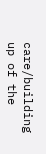care/building up of the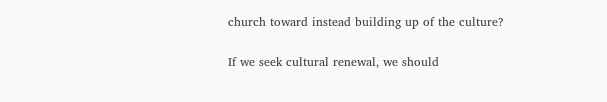church toward instead building up of the culture?

If we seek cultural renewal, we should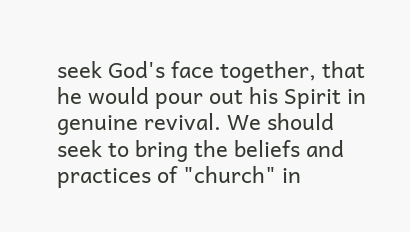seek God's face together, that he would pour out his Spirit in genuine revival. We should seek to bring the beliefs and practices of "church" in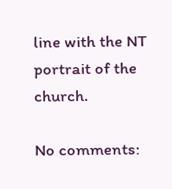line with the NT portrait of the church.

No comments: